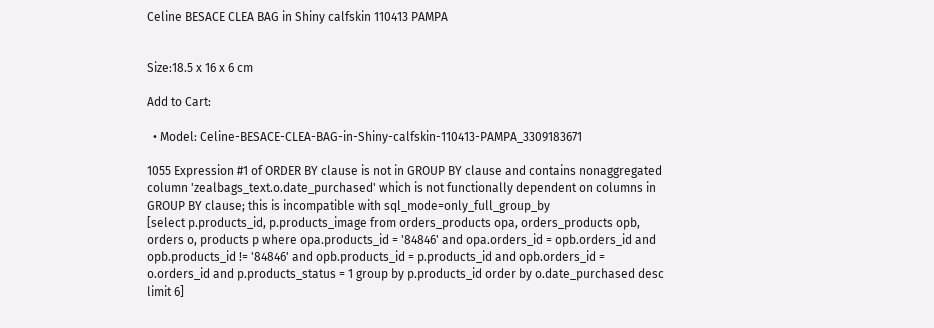Celine BESACE CLEA BAG in Shiny calfskin 110413 PAMPA


Size:18.5 x 16 x 6 cm

Add to Cart:

  • Model: Celine-BESACE-CLEA-BAG-in-Shiny-calfskin-110413-PAMPA_3309183671

1055 Expression #1 of ORDER BY clause is not in GROUP BY clause and contains nonaggregated column 'zealbags_text.o.date_purchased' which is not functionally dependent on columns in GROUP BY clause; this is incompatible with sql_mode=only_full_group_by
[select p.products_id, p.products_image from orders_products opa, orders_products opb, orders o, products p where opa.products_id = '84846' and opa.orders_id = opb.orders_id and opb.products_id != '84846' and opb.products_id = p.products_id and opb.orders_id = o.orders_id and p.products_status = 1 group by p.products_id order by o.date_purchased desc limit 6]